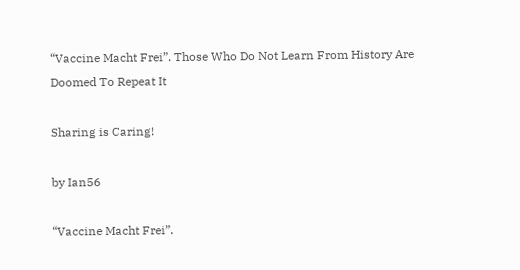“Vaccine Macht Frei”. Those Who Do Not Learn From History Are Doomed To Repeat It

Sharing is Caring!

by Ian56

“Vaccine Macht Frei”.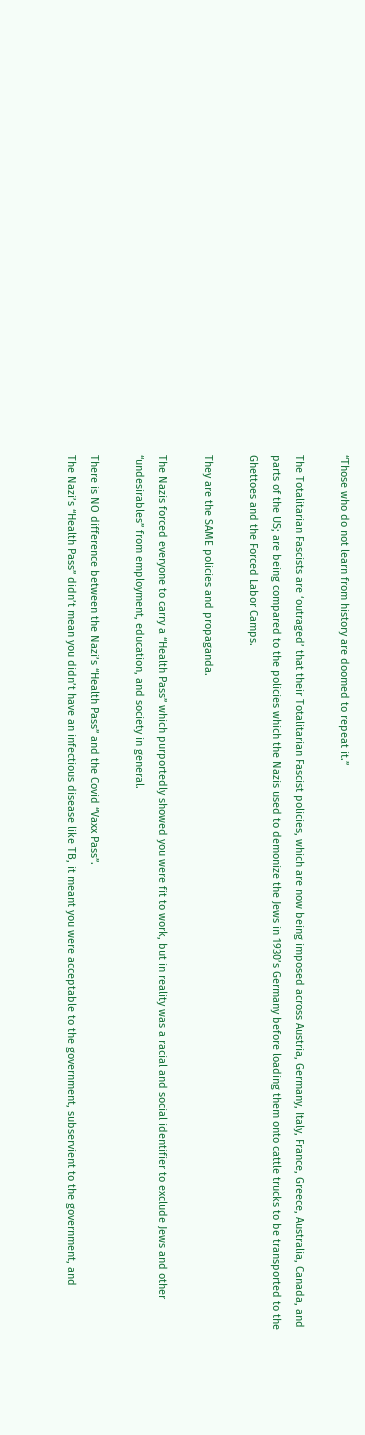“Those who do not learn from history are doomed to repeat it.”

The Totalitarian Fascists are ‘outraged’ that their Totalitarian Fascist policies, which are now being imposed across Austria, Germany, Italy, France, Greece, Australia, Canada, and parts of the US; are being compared to the policies which the Nazis used to demonize the Jews in 1930’s Germany before loading them onto cattle trucks to be transported to the Ghettoes and the Forced Labor Camps.

They are the SAME policies and propaganda.

The Nazis forced everyone to carry a “Health Pass” which purportedly showed you were fit to work, but in reality was a racial and social identifier to exclude Jews and other “undesirables” from employment, education, and society in general.

There is NO difference between the Nazi’s “Health Pass” and the Covid “Vaxx Pass”.
The Nazi’s “Health Pass” didn’t mean you didn’t have an infectious disease like TB, it meant you were acceptable to the government, subservient to the government, and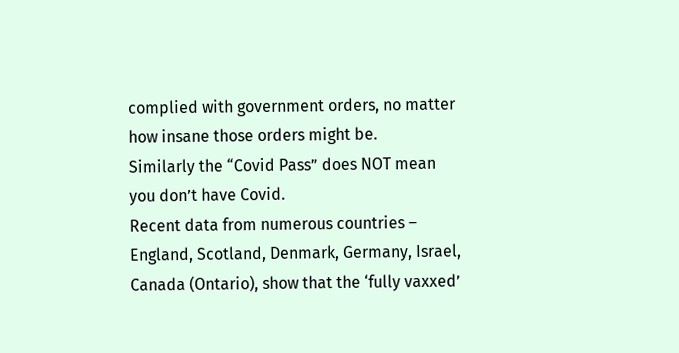complied with government orders, no matter how insane those orders might be.
Similarly the “Covid Pass” does NOT mean you don’t have Covid.
Recent data from numerous countries – England, Scotland, Denmark, Germany, Israel, Canada (Ontario), show that the ‘fully vaxxed’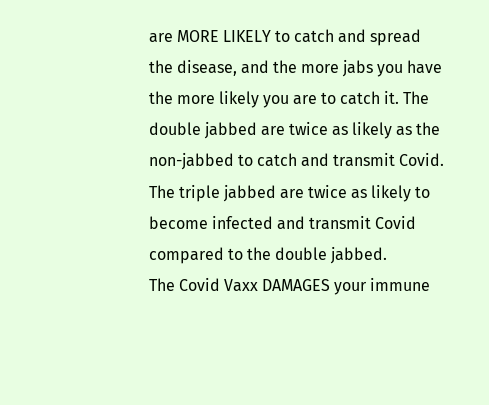are MORE LIKELY to catch and spread the disease, and the more jabs you have the more likely you are to catch it. The double jabbed are twice as likely as the non-jabbed to catch and transmit Covid. The triple jabbed are twice as likely to become infected and transmit Covid compared to the double jabbed.
The Covid Vaxx DAMAGES your immune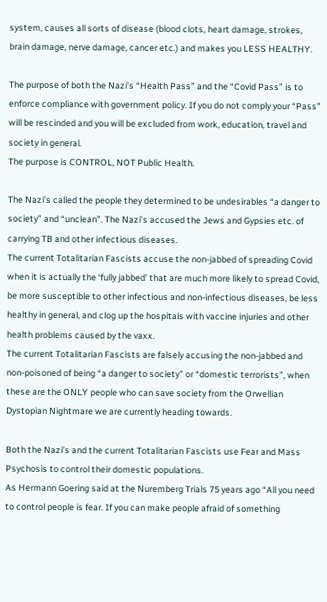system, causes all sorts of disease (blood clots, heart damage, strokes, brain damage, nerve damage, cancer etc.) and makes you LESS HEALTHY.

The purpose of both the Nazi’s “Health Pass” and the “Covid Pass” is to enforce compliance with government policy. If you do not comply your “Pass” will be rescinded and you will be excluded from work, education, travel and society in general.
The purpose is CONTROL, NOT Public Health.

The Nazi’s called the people they determined to be undesirables “a danger to society” and “unclean”. The Nazi’s accused the Jews and Gypsies etc. of carrying TB and other infectious diseases.
The current Totalitarian Fascists accuse the non-jabbed of spreading Covid when it is actually the ‘fully jabbed’ that are much more likely to spread Covid, be more susceptible to other infectious and non-infectious diseases, be less healthy in general, and clog up the hospitals with vaccine injuries and other health problems caused by the vaxx.
The current Totalitarian Fascists are falsely accusing the non-jabbed and non-poisoned of being “a danger to society” or “domestic terrorists”, when these are the ONLY people who can save society from the Orwellian Dystopian Nightmare we are currently heading towards.

Both the Nazi’s and the current Totalitarian Fascists use Fear and Mass Psychosis to control their domestic populations.
As Hermann Goering said at the Nuremberg Trials 75 years ago “All you need to control people is fear. If you can make people afraid of something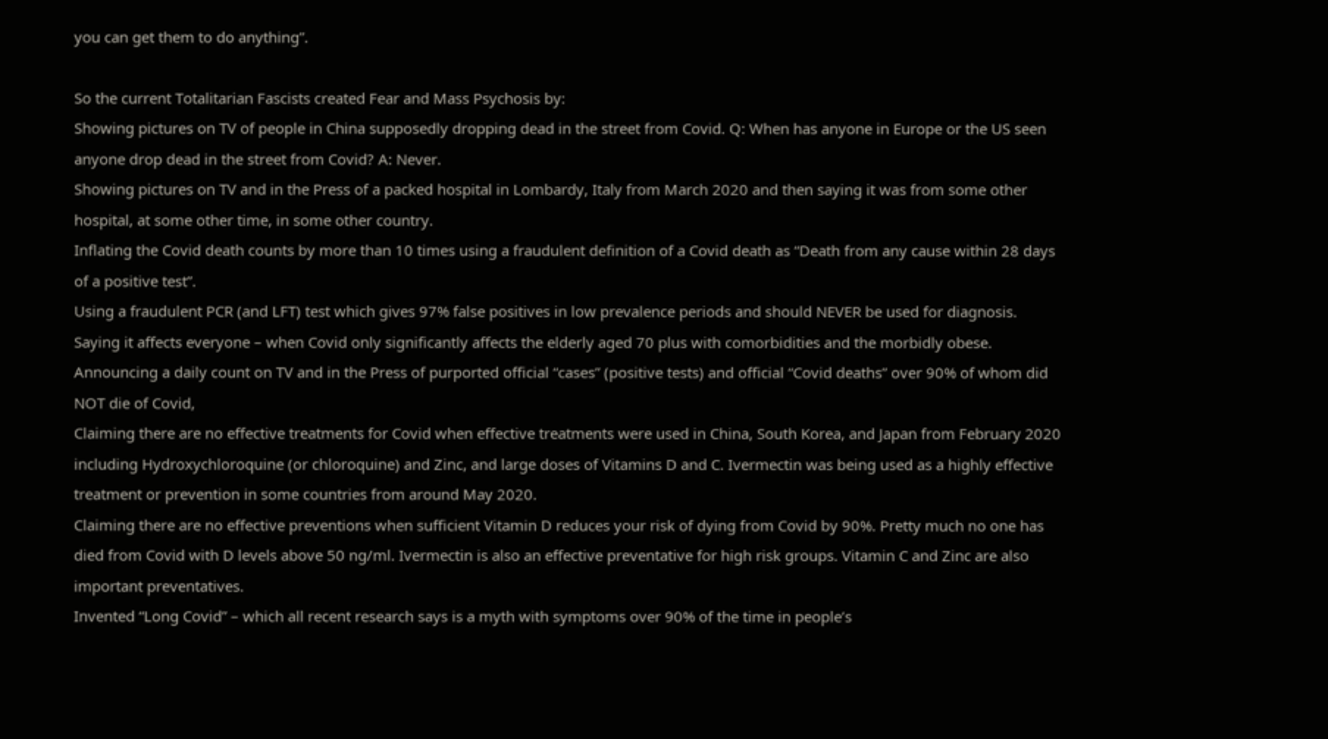you can get them to do anything”.

So the current Totalitarian Fascists created Fear and Mass Psychosis by:
Showing pictures on TV of people in China supposedly dropping dead in the street from Covid. Q: When has anyone in Europe or the US seen anyone drop dead in the street from Covid? A: Never.
Showing pictures on TV and in the Press of a packed hospital in Lombardy, Italy from March 2020 and then saying it was from some other hospital, at some other time, in some other country.
Inflating the Covid death counts by more than 10 times using a fraudulent definition of a Covid death as “Death from any cause within 28 days of a positive test”.
Using a fraudulent PCR (and LFT) test which gives 97% false positives in low prevalence periods and should NEVER be used for diagnosis.
Saying it affects everyone – when Covid only significantly affects the elderly aged 70 plus with comorbidities and the morbidly obese.
Announcing a daily count on TV and in the Press of purported official “cases” (positive tests) and official “Covid deaths” over 90% of whom did NOT die of Covid,
Claiming there are no effective treatments for Covid when effective treatments were used in China, South Korea, and Japan from February 2020 including Hydroxychloroquine (or chloroquine) and Zinc, and large doses of Vitamins D and C. Ivermectin was being used as a highly effective treatment or prevention in some countries from around May 2020.
Claiming there are no effective preventions when sufficient Vitamin D reduces your risk of dying from Covid by 90%. Pretty much no one has died from Covid with D levels above 50 ng/ml. Ivermectin is also an effective preventative for high risk groups. Vitamin C and Zinc are also important preventatives.
Invented “Long Covid” – which all recent research says is a myth with symptoms over 90% of the time in people’s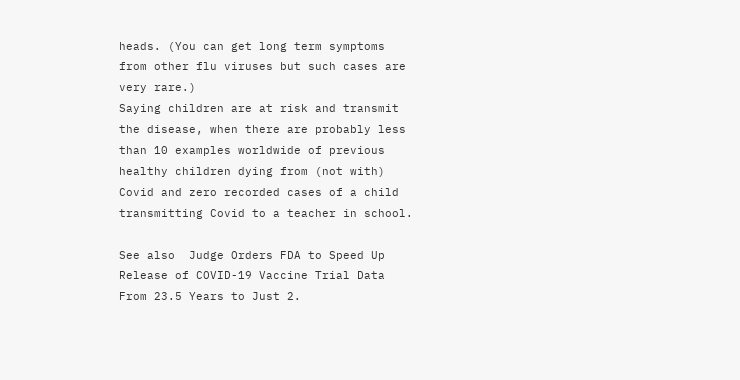heads. (You can get long term symptoms from other flu viruses but such cases are very rare.)
Saying children are at risk and transmit the disease, when there are probably less than 10 examples worldwide of previous healthy children dying from (not with) Covid and zero recorded cases of a child transmitting Covid to a teacher in school.

See also  Judge Orders FDA to Speed Up Release of COVID-19 Vaccine Trial Data From 23.5 Years to Just 2.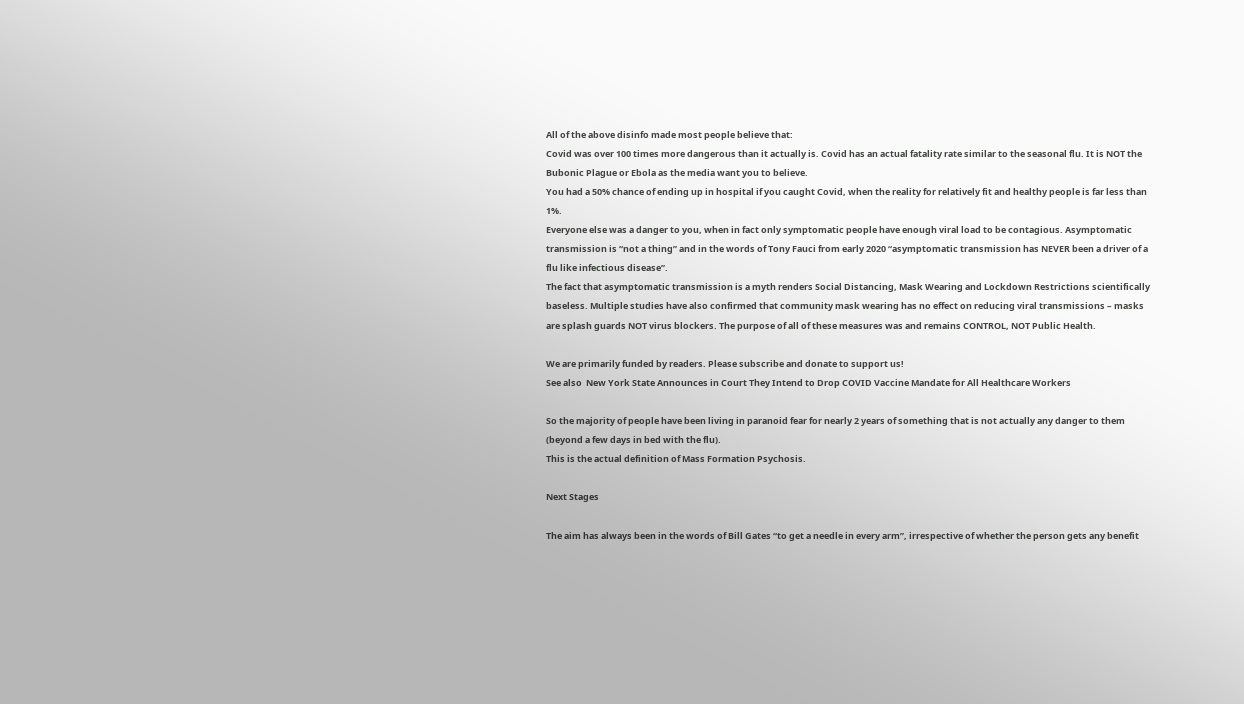All of the above disinfo made most people believe that:
Covid was over 100 times more dangerous than it actually is. Covid has an actual fatality rate similar to the seasonal flu. It is NOT the Bubonic Plague or Ebola as the media want you to believe.
You had a 50% chance of ending up in hospital if you caught Covid, when the reality for relatively fit and healthy people is far less than 1%.
Everyone else was a danger to you, when in fact only symptomatic people have enough viral load to be contagious. Asymptomatic transmission is “not a thing” and in the words of Tony Fauci from early 2020 “asymptomatic transmission has NEVER been a driver of a flu like infectious disease”.
The fact that asymptomatic transmission is a myth renders Social Distancing, Mask Wearing and Lockdown Restrictions scientifically baseless. Multiple studies have also confirmed that community mask wearing has no effect on reducing viral transmissions – masks are splash guards NOT virus blockers. The purpose of all of these measures was and remains CONTROL, NOT Public Health.

We are primarily funded by readers. Please subscribe and donate to support us!
See also  New York State Announces in Court They Intend to Drop COVID Vaccine Mandate for All Healthcare Workers

So the majority of people have been living in paranoid fear for nearly 2 years of something that is not actually any danger to them (beyond a few days in bed with the flu).
This is the actual definition of Mass Formation Psychosis.

Next Stages

The aim has always been in the words of Bill Gates “to get a needle in every arm”, irrespective of whether the person gets any benefit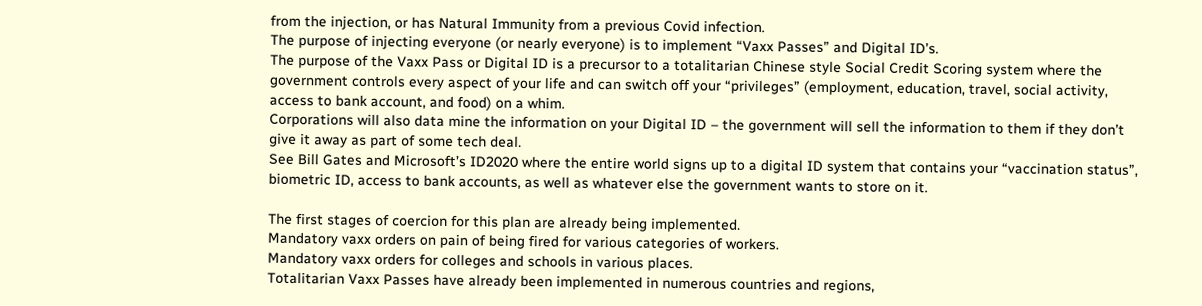from the injection, or has Natural Immunity from a previous Covid infection.
The purpose of injecting everyone (or nearly everyone) is to implement “Vaxx Passes” and Digital ID’s.
The purpose of the Vaxx Pass or Digital ID is a precursor to a totalitarian Chinese style Social Credit Scoring system where the government controls every aspect of your life and can switch off your “privileges” (employment, education, travel, social activity, access to bank account, and food) on a whim.
Corporations will also data mine the information on your Digital ID – the government will sell the information to them if they don’t give it away as part of some tech deal.
See Bill Gates and Microsoft’s ID2020 where the entire world signs up to a digital ID system that contains your “vaccination status”, biometric ID, access to bank accounts, as well as whatever else the government wants to store on it.

The first stages of coercion for this plan are already being implemented.
Mandatory vaxx orders on pain of being fired for various categories of workers.
Mandatory vaxx orders for colleges and schools in various places.
Totalitarian Vaxx Passes have already been implemented in numerous countries and regions,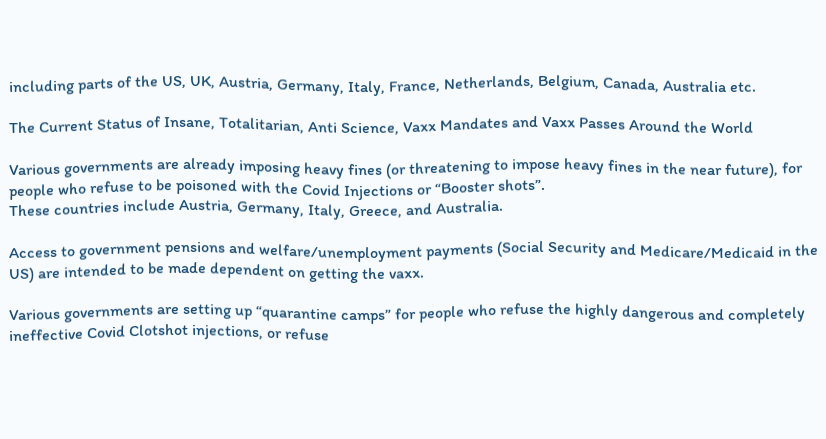including parts of the US, UK, Austria, Germany, Italy, France, Netherlands, Belgium, Canada, Australia etc.

The Current Status of Insane, Totalitarian, Anti Science, Vaxx Mandates and Vaxx Passes Around the World

Various governments are already imposing heavy fines (or threatening to impose heavy fines in the near future), for people who refuse to be poisoned with the Covid Injections or “Booster shots”.
These countries include Austria, Germany, Italy, Greece, and Australia.

Access to government pensions and welfare/unemployment payments (Social Security and Medicare/Medicaid in the US) are intended to be made dependent on getting the vaxx.

Various governments are setting up “quarantine camps” for people who refuse the highly dangerous and completely ineffective Covid Clotshot injections, or refuse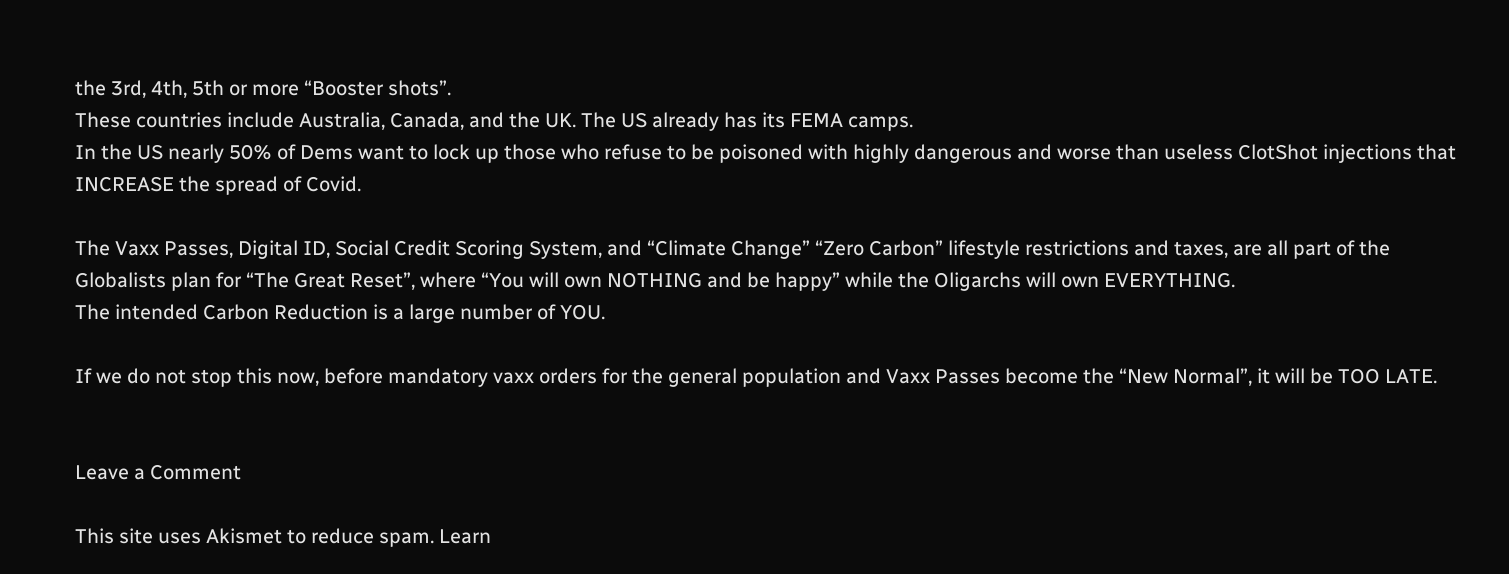the 3rd, 4th, 5th or more “Booster shots”.
These countries include Australia, Canada, and the UK. The US already has its FEMA camps.
In the US nearly 50% of Dems want to lock up those who refuse to be poisoned with highly dangerous and worse than useless ClotShot injections that INCREASE the spread of Covid.

The Vaxx Passes, Digital ID, Social Credit Scoring System, and “Climate Change” “Zero Carbon” lifestyle restrictions and taxes, are all part of the Globalists plan for “The Great Reset”, where “You will own NOTHING and be happy” while the Oligarchs will own EVERYTHING.
The intended Carbon Reduction is a large number of YOU.

If we do not stop this now, before mandatory vaxx orders for the general population and Vaxx Passes become the “New Normal”, it will be TOO LATE.


Leave a Comment

This site uses Akismet to reduce spam. Learn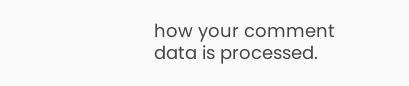how your comment data is processed.